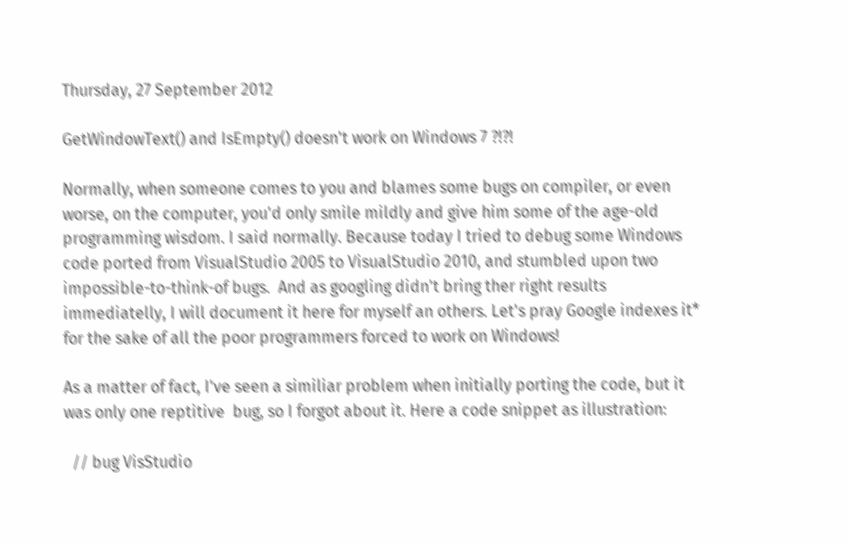Thursday, 27 September 2012

GetWindowText() and IsEmpty() doesn't work on Windows 7 ?!?!

Normally, when someone comes to you and blames some bugs on compiler, or even worse, on the computer, you'd only smile mildly and give him some of the age-old programming wisdom. I said normally. Because today I tried to debug some Windows code ported from VisualStudio 2005 to VisualStudio 2010, and stumbled upon two impossible-to-think-of bugs.  And as googling didn't bring ther right results immediatelly, I will document it here for myself an others. Let's pray Google indexes it* for the sake of all the poor programmers forced to work on Windows!

As a matter of fact, I've seen a similiar problem when initially porting the code, but it was only one reptitive  bug, so I forgot about it. Here a code snippet as illustration:

  // bug VisStudio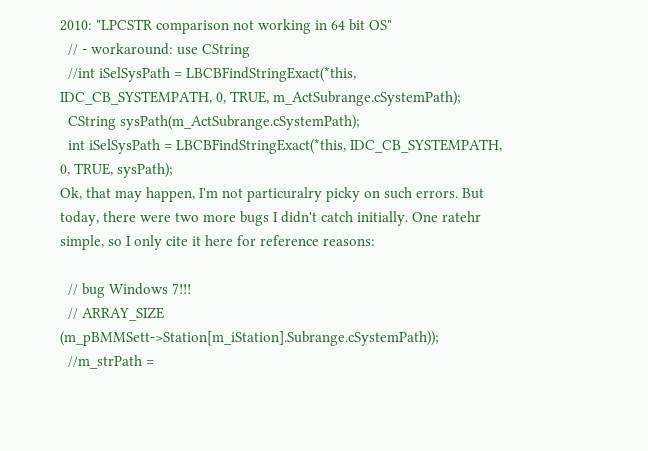2010: "LPCSTR comparison not working in 64 bit OS"
  // - workaround: use CString
  //int iSelSysPath = LBCBFindStringExact(*this, IDC_CB_SYSTEMPATH, 0, TRUE, m_ActSubrange.cSystemPath);
  CString sysPath(m_ActSubrange.cSystemPath);
  int iSelSysPath = LBCBFindStringExact(*this, IDC_CB_SYSTEMPATH, 0, TRUE, sysPath);
Ok, that may happen, I'm not particuralry picky on such errors. But today, there were two more bugs I didn't catch initially. One ratehr simple, so I only cite it here for reference reasons:

  // bug Windows 7!!!
  // ARRAY_SIZE (m_pBMMSett->Station[m_iStation].Subrange.cSystemPath));
  //m_strPath =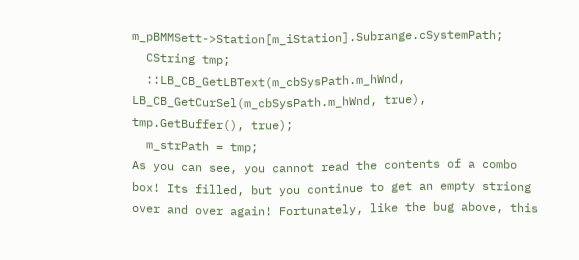m_pBMMSett->Station[m_iStation].Subrange.cSystemPath;
  CString tmp;
  ::LB_CB_GetLBText(m_cbSysPath.m_hWnd, LB_CB_GetCurSel(m_cbSysPath.m_hWnd, true), tmp.GetBuffer(), true);
  m_strPath = tmp;
As you can see, you cannot read the contents of a combo box! Its filled, but you continue to get an empty striong over and over again! Fortunately, like the bug above, this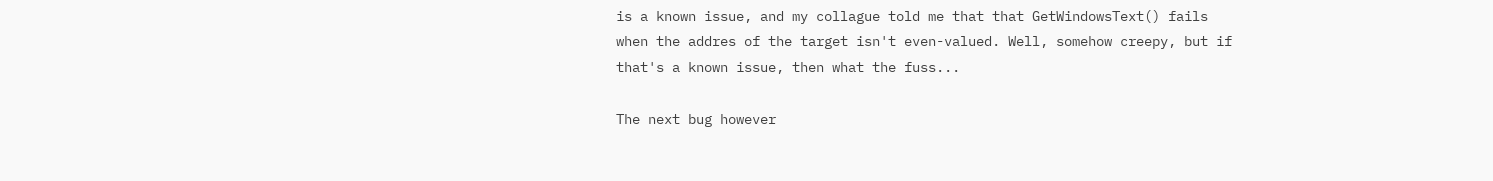is a known issue, and my collague told me that that GetWindowsText() fails when the addres of the target isn't even-valued. Well, somehow creepy, but if that's a known issue, then what the fuss...

The next bug however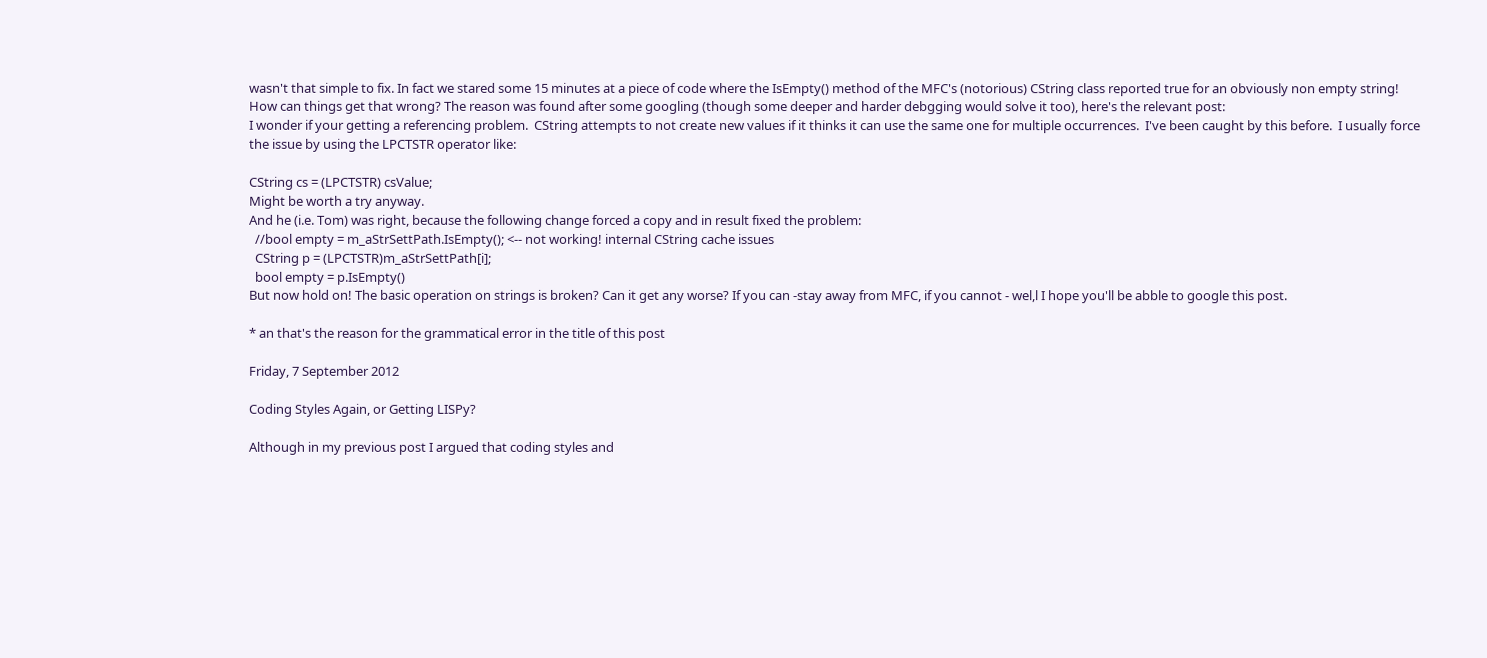wasn't that simple to fix. In fact we stared some 15 minutes at a piece of code where the IsEmpty() method of the MFC's (notorious) CString class reported true for an obviously non empty string! How can things get that wrong? The reason was found after some googling (though some deeper and harder debgging would solve it too), here's the relevant post:
I wonder if your getting a referencing problem.  CString attempts to not create new values if it thinks it can use the same one for multiple occurrences.  I've been caught by this before.  I usually force the issue by using the LPCTSTR operator like:

CString cs = (LPCTSTR) csValue;
Might be worth a try anyway.
And he (i.e. Tom) was right, because the following change forced a copy and in result fixed the problem:
  //bool empty = m_aStrSettPath.IsEmpty(); <-- not working! internal CString cache issues
  CString p = (LPCTSTR)m_aStrSettPath[i];
  bool empty = p.IsEmpty()
But now hold on! The basic operation on strings is broken? Can it get any worse? If you can -stay away from MFC, if you cannot - wel,l I hope you'll be abble to google this post.

* an that's the reason for the grammatical error in the title of this post

Friday, 7 September 2012

Coding Styles Again, or Getting LISPy?

Although in my previous post I argued that coding styles and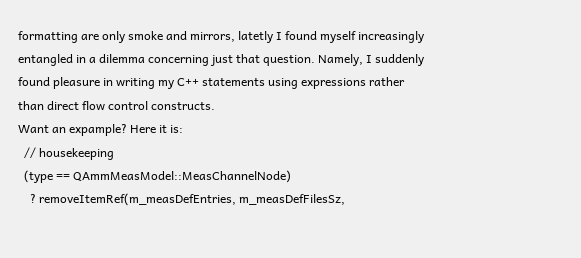formatting are only smoke and mirrors, latetly I found myself increasingly entangled in a dilemma concerning just that question. Namely, I suddenly found pleasure in writing my C++ statements using expressions rather than direct flow control constructs.
Want an expample? Here it is:
  // housekeeping
  (type == QAmmMeasModel::MeasChannelNode)
    ? removeItemRef(m_measDefEntries, m_measDefFilesSz,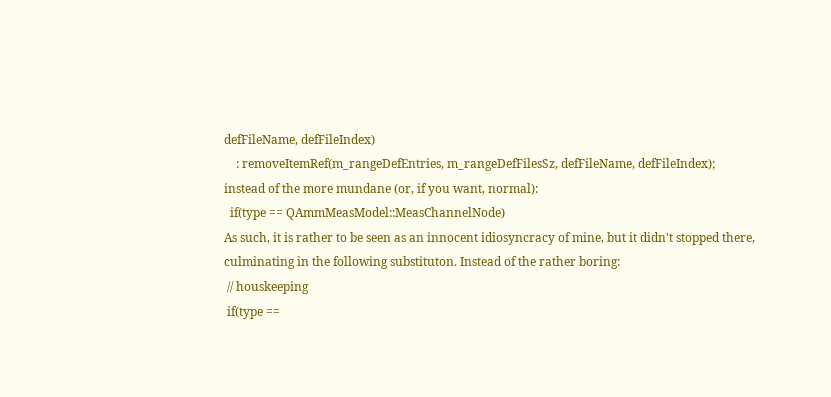defFileName, defFileIndex)
    : removeItemRef(m_rangeDefEntries, m_rangeDefFilesSz, defFileName, defFileIndex);
instead of the more mundane (or, if you want, normal):
  if(type == QAmmMeasModel::MeasChannelNode)
As such, it is rather to be seen as an innocent idiosyncracy of mine, but it didn't stopped there, culminating in the following substituton. Instead of the rather boring:
 // houskeeping
 if(type ==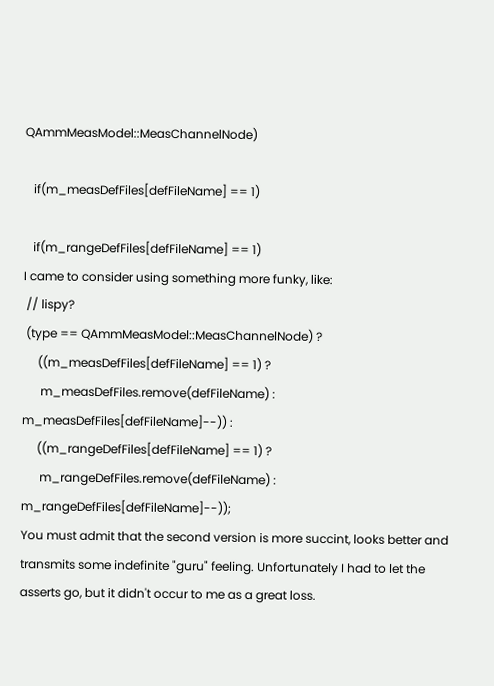QAmmMeasModel::MeasChannelNode)

   if(m_measDefFiles[defFileName] == 1)

   if(m_rangeDefFiles[defFileName] == 1)
I came to consider using something more funky, like:
 // lispy?
 (type == QAmmMeasModel::MeasChannelNode) ?
     ((m_measDefFiles[defFileName] == 1) ?
      m_measDefFiles.remove(defFileName) : m_measDefFiles[defFileName]--)) :
     ((m_rangeDefFiles[defFileName] == 1) ?
      m_rangeDefFiles.remove(defFileName) : m_rangeDefFiles[defFileName]--));
You must admit that the second version is more succint, looks better and transmits some indefinite "guru" feeling. Unfortunately I had to let the asserts go, but it didn't occur to me as a great loss.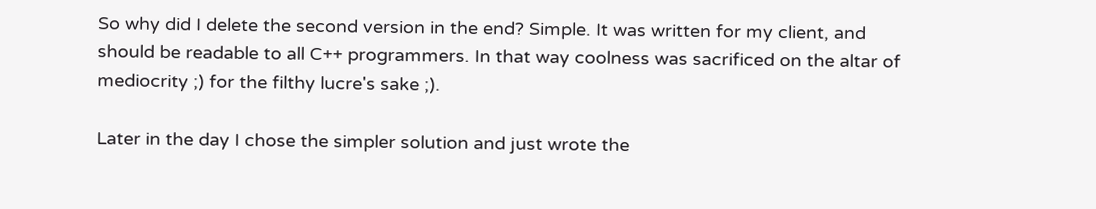So why did I delete the second version in the end? Simple. It was written for my client, and should be readable to all C++ programmers. In that way coolness was sacrificed on the altar of mediocrity ;) for the filthy lucre's sake ;).

Later in the day I chose the simpler solution and just wrote the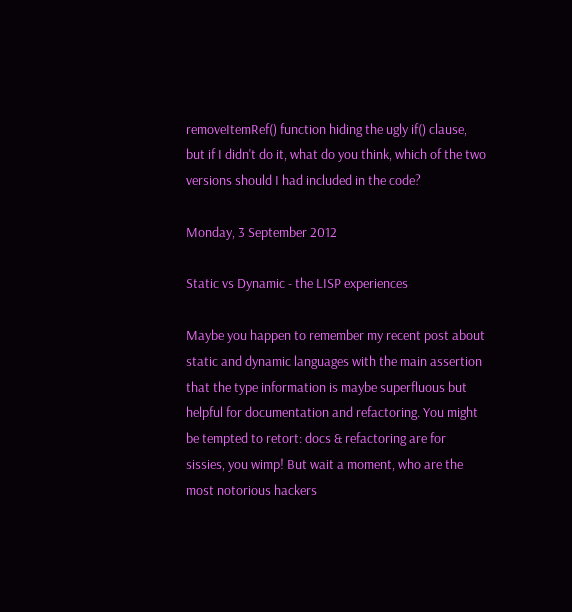removeItemRef() function hiding the ugly if() clause, but if I didn't do it, what do you think, which of the two versions should I had included in the code?

Monday, 3 September 2012

Static vs Dynamic - the LISP experiences

Maybe you happen to remember my recent post about static and dynamic languages with the main assertion that the type information is maybe superfluous but helpful for documentation and refactoring. You might be tempted to retort: docs & refactoring are for sissies, you wimp! But wait a moment, who are the most notorious hackers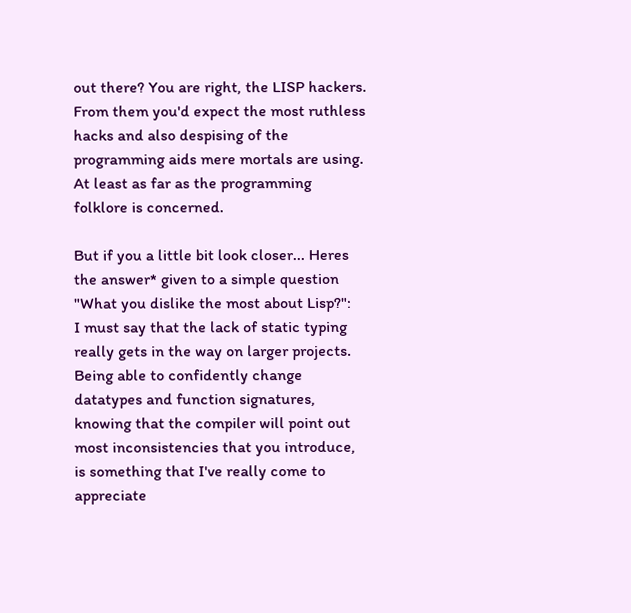out there? You are right, the LISP hackers. From them you'd expect the most ruthless hacks and also despising of the programming aids mere mortals are using. At least as far as the programming folklore is concerned.

But if you a little bit look closer... Heres the answer* given to a simple question "What you dislike the most about Lisp?":
I must say that the lack of static typing really gets in the way on larger projects. Being able to confidently change datatypes and function signatures, knowing that the compiler will point out most inconsistencies that you introduce, is something that I've really come to appreciate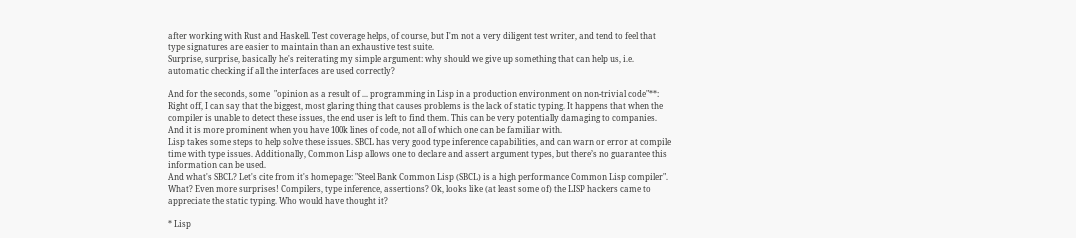after working with Rust and Haskell. Test coverage helps, of course, but I'm not a very diligent test writer, and tend to feel that type signatures are easier to maintain than an exhaustive test suite.
Surprise, surprise, basically he's reiterating my simple argument: why should we give up something that can help us, i.e. automatic checking if all the interfaces are used correctly?

And for the seconds, some  "opinion as a result of ... programming in Lisp in a production environment on non-trivial code"**:
Right off, I can say that the biggest, most glaring thing that causes problems is the lack of static typing. It happens that when the compiler is unable to detect these issues, the end user is left to find them. This can be very potentially damaging to companies. And it is more prominent when you have 100k lines of code, not all of which one can be familiar with.
Lisp takes some steps to help solve these issues. SBCL has very good type inference capabilities, and can warn or error at compile time with type issues. Additionally, Common Lisp allows one to declare and assert argument types, but there’s no guarantee this information can be used.
And what's SBCL? Let's cite from it's homepage: "Steel Bank Common Lisp (SBCL) is a high performance Common Lisp compiler". What? Even more surprises! Compilers, type inference, assertions? Ok, looks like (at least some of) the LISP hackers came to appreciate the static typing. Who would have thought it?

* Lisp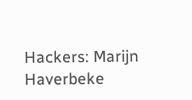Hackers: Marijn Haverbeke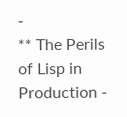-
** The Perils of Lisp in Production -